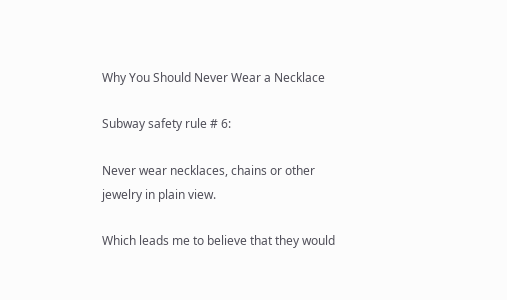Why You Should Never Wear a Necklace

Subway safety rule # 6:

Never wear necklaces, chains or other jewelry in plain view.

Which leads me to believe that they would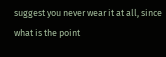suggest you never wear it at all, since what is the point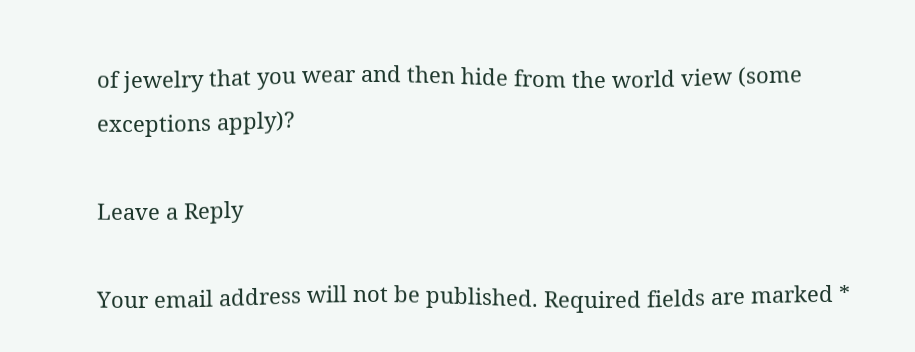of jewelry that you wear and then hide from the world view (some exceptions apply)?

Leave a Reply

Your email address will not be published. Required fields are marked *